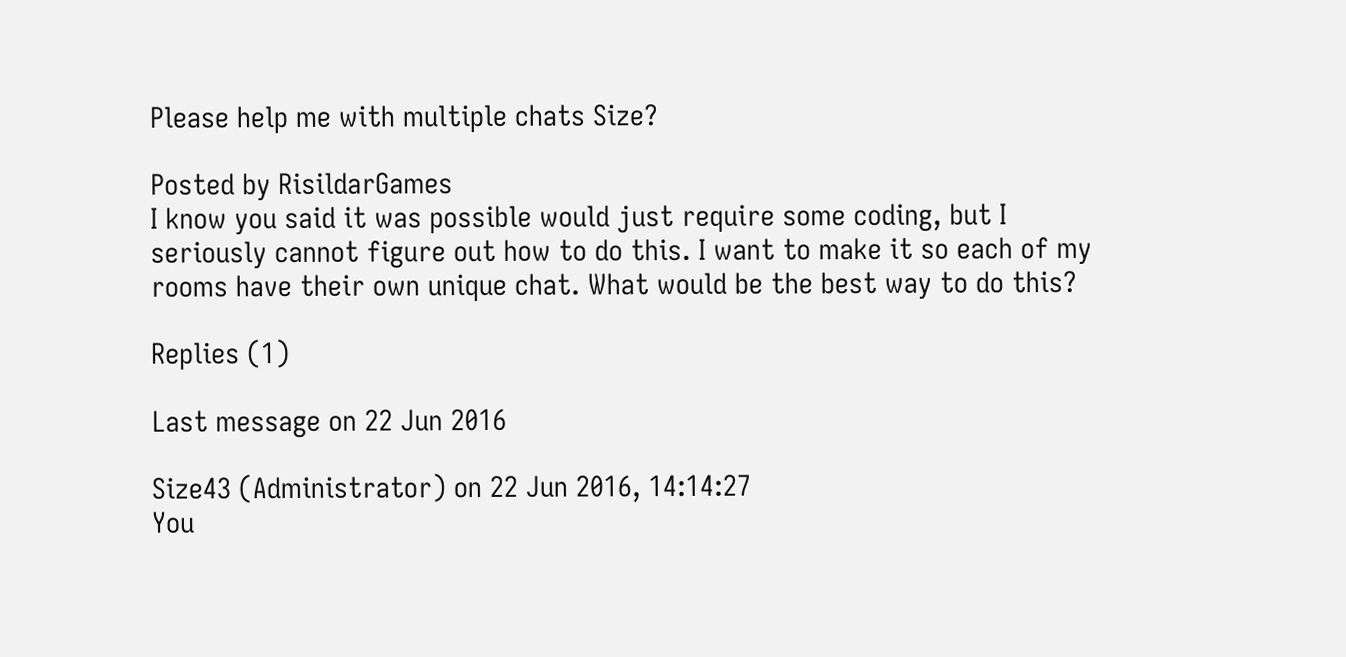Please help me with multiple chats Size?

Posted by RisildarGames
I know you said it was possible would just require some coding, but I seriously cannot figure out how to do this. I want to make it so each of my rooms have their own unique chat. What would be the best way to do this?

Replies (1)

Last message on 22 Jun 2016

Size43 (Administrator) on 22 Jun 2016, 14:14:27
You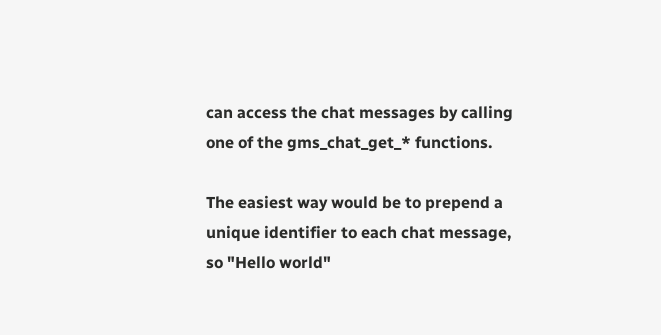can access the chat messages by calling one of the gms_chat_get_* functions.

The easiest way would be to prepend a unique identifier to each chat message, so "Hello world"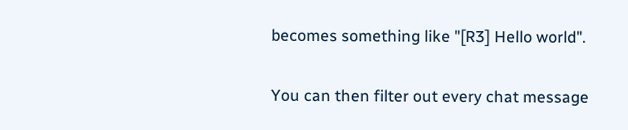becomes something like "[R3] Hello world".

You can then filter out every chat message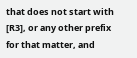that does not start with [R3], or any other prefix for that matter, and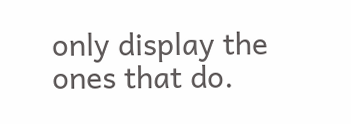only display the ones that do.